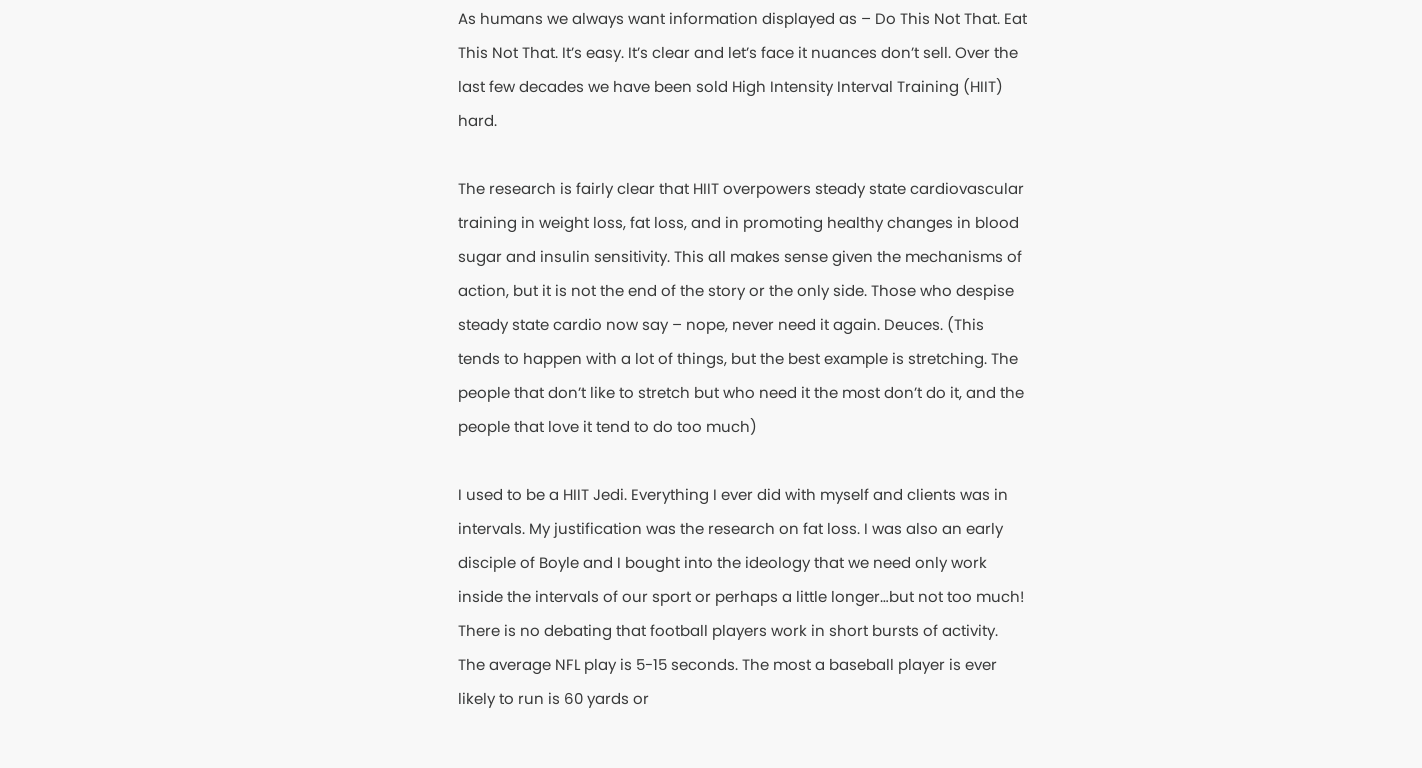As humans we always want information displayed as – Do This Not That. Eat This Not That. It’s easy. It’s clear and let’s face it nuances don’t sell. Over the last few decades we have been sold High Intensity Interval Training (HIIT) hard.

The research is fairly clear that HIIT overpowers steady state cardiovascular training in weight loss, fat loss, and in promoting healthy changes in blood sugar and insulin sensitivity. This all makes sense given the mechanisms of action, but it is not the end of the story or the only side. Those who despise steady state cardio now say – nope, never need it again. Deuces. (This tends to happen with a lot of things, but the best example is stretching. The people that don’t like to stretch but who need it the most don’t do it, and the people that love it tend to do too much)

I used to be a HIIT Jedi. Everything I ever did with myself and clients was in intervals. My justification was the research on fat loss. I was also an early disciple of Boyle and I bought into the ideology that we need only work inside the intervals of our sport or perhaps a little longer…but not too much! There is no debating that football players work in short bursts of activity. The average NFL play is 5-15 seconds. The most a baseball player is ever likely to run is 60 yards or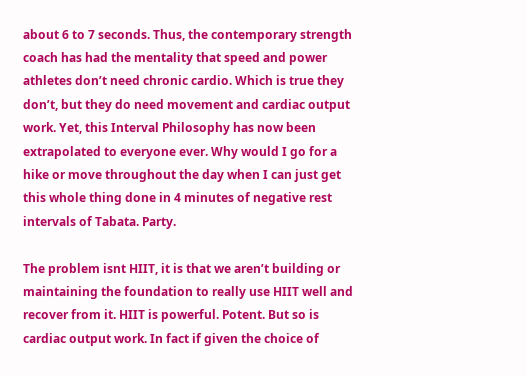about 6 to 7 seconds. Thus, the contemporary strength coach has had the mentality that speed and power athletes don’t need chronic cardio. Which is true they don’t, but they do need movement and cardiac output work. Yet, this Interval Philosophy has now been extrapolated to everyone ever. Why would I go for a hike or move throughout the day when I can just get this whole thing done in 4 minutes of negative rest intervals of Tabata. Party.

The problem isnt HIIT, it is that we aren’t building or maintaining the foundation to really use HIIT well and recover from it. HIIT is powerful. Potent. But so is cardiac output work. In fact if given the choice of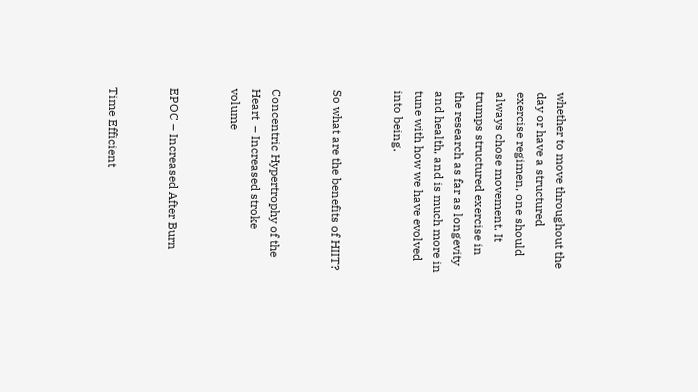whether to move throughout the day or have a structured exercise regimen, one should always chose movement. It trumps structured exercise in the research as far as longevity and health, and is much more in tune with how we have evolved into being.


So what are the benefits of HIIT?


Concentric Hypertrophy of the Heart  – Increased stroke volume


EPOC – Increased After Burn


Time Efficient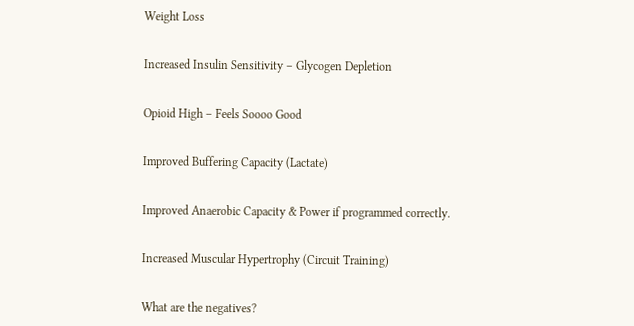Weight Loss


Increased Insulin Sensitivity – Glycogen Depletion


Opioid High – Feels Soooo Good


Improved Buffering Capacity (Lactate)


Improved Anaerobic Capacity & Power if programmed correctly.


Increased Muscular Hypertrophy (Circuit Training)


What are the negatives?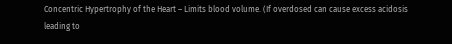Concentric Hypertrophy of the Heart – Limits blood volume. (If overdosed can cause excess acidosis leading to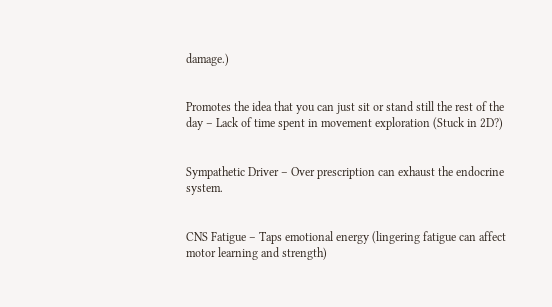damage.)


Promotes the idea that you can just sit or stand still the rest of the day – Lack of time spent in movement exploration (Stuck in 2D?)


Sympathetic Driver – Over prescription can exhaust the endocrine system.


CNS Fatigue – Taps emotional energy (lingering fatigue can affect motor learning and strength)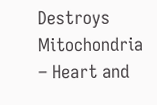Destroys Mitochondria – Heart and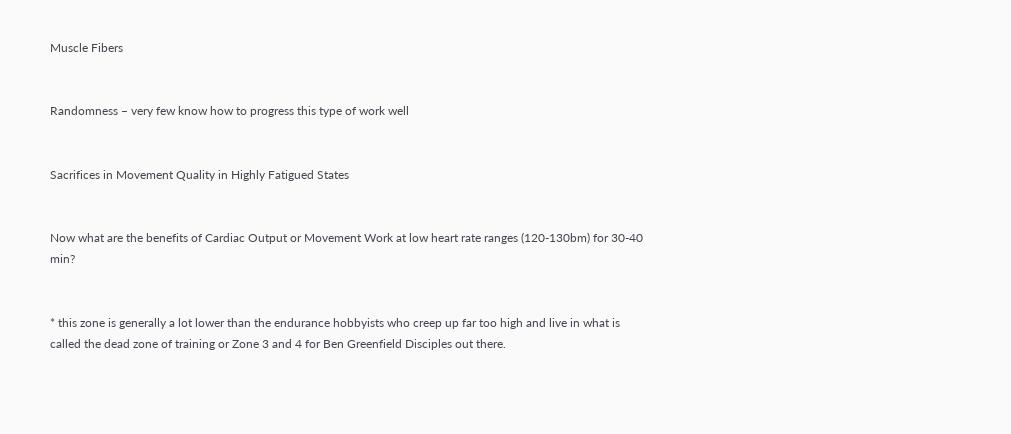Muscle Fibers


Randomness – very few know how to progress this type of work well


Sacrifices in Movement Quality in Highly Fatigued States


Now what are the benefits of Cardiac Output or Movement Work at low heart rate ranges (120-130bm) for 30-40 min?


* this zone is generally a lot lower than the endurance hobbyists who creep up far too high and live in what is called the dead zone of training or Zone 3 and 4 for Ben Greenfield Disciples out there.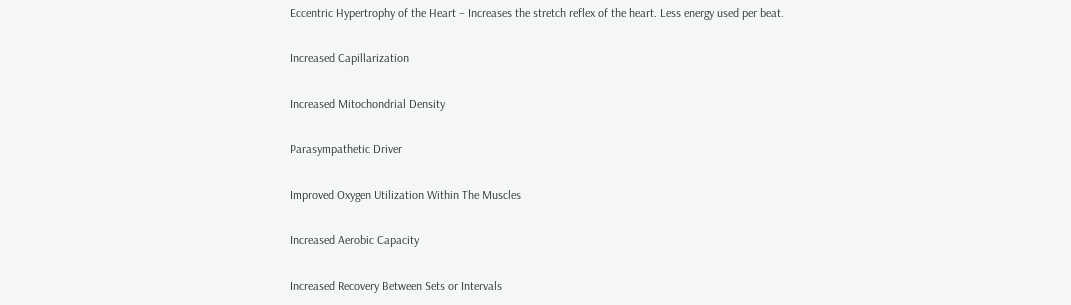Eccentric Hypertrophy of the Heart – Increases the stretch reflex of the heart. Less energy used per beat.


Increased Capillarization


Increased Mitochondrial Density


Parasympathetic Driver


Improved Oxygen Utilization Within The Muscles


Increased Aerobic Capacity


Increased Recovery Between Sets or Intervals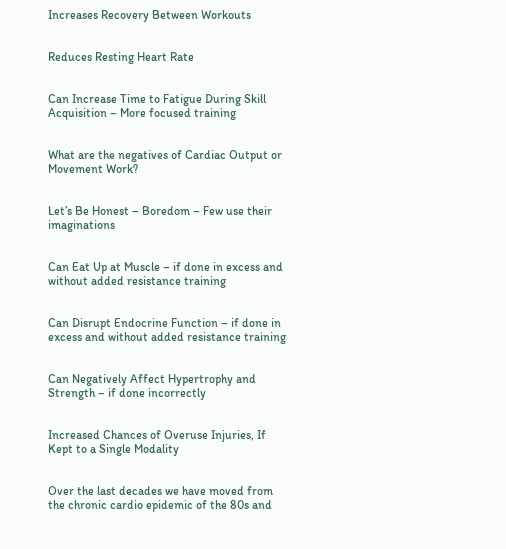Increases Recovery Between Workouts


Reduces Resting Heart Rate


Can Increase Time to Fatigue During Skill Acquisition – More focused training


What are the negatives of Cardiac Output or Movement Work?


Let’s Be Honest – Boredom – Few use their imaginations


Can Eat Up at Muscle – if done in excess and without added resistance training


Can Disrupt Endocrine Function – if done in excess and without added resistance training


Can Negatively Affect Hypertrophy and Strength – if done incorrectly


Increased Chances of Overuse Injuries, If Kept to a Single Modality


Over the last decades we have moved from the chronic cardio epidemic of the 80s and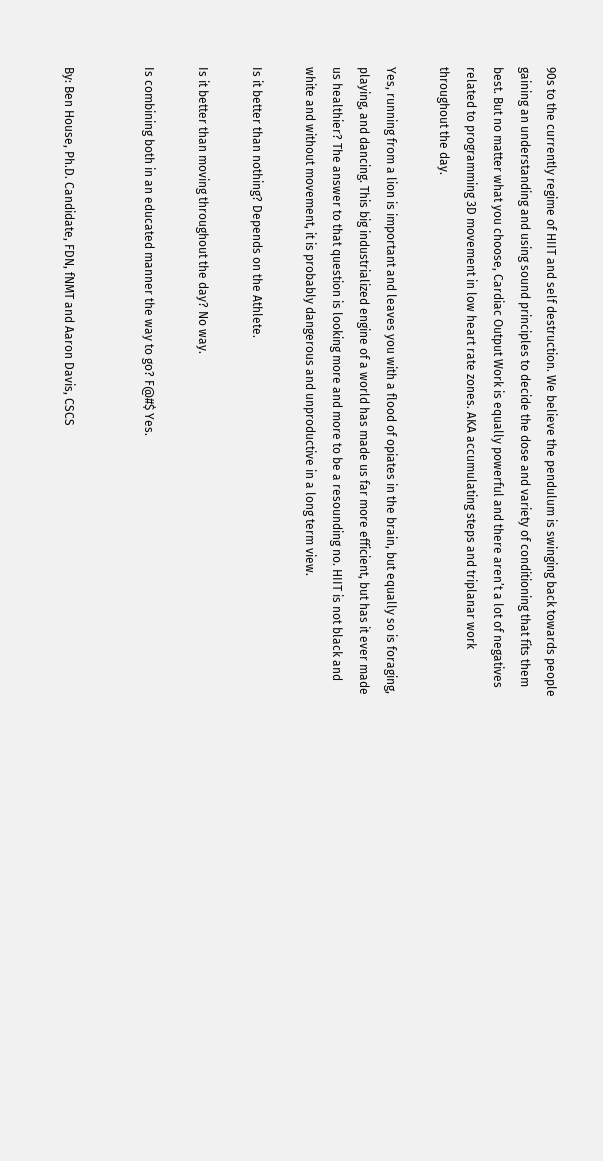90s to the currently regime of HIIT and self destruction. We believe the pendulum is swinging back towards people gaining an understanding and using sound principles to decide the dose and variety of conditioning that fits them best. But no matter what you choose, Cardiac Output Work is equally powerful and there aren’t a lot of negatives related to programming 3D movement in low heart rate zones. AKA accumulating steps and triplanar work throughout the day.

Yes, running from a lion is important and leaves you with a flood of opiates in the brain, but equally so is foraging, playing, and dancing. This big industrialized engine of a world has made us far more efficient, but has it ever made us healthier? The answer to that question is looking more and more to be a resounding no. HIIT is not black and white and without movement, it is probably dangerous and unproductive in a long term view.

Is it better than nothing? Depends on the Athlete.

Is it better than moving throughout the day? No way.

Is combining both in an educated manner the way to go? F@#$ Yes.


By: Ben House, Ph.D. Candidate, FDN, fNMT and Aaron Davis, CSCS